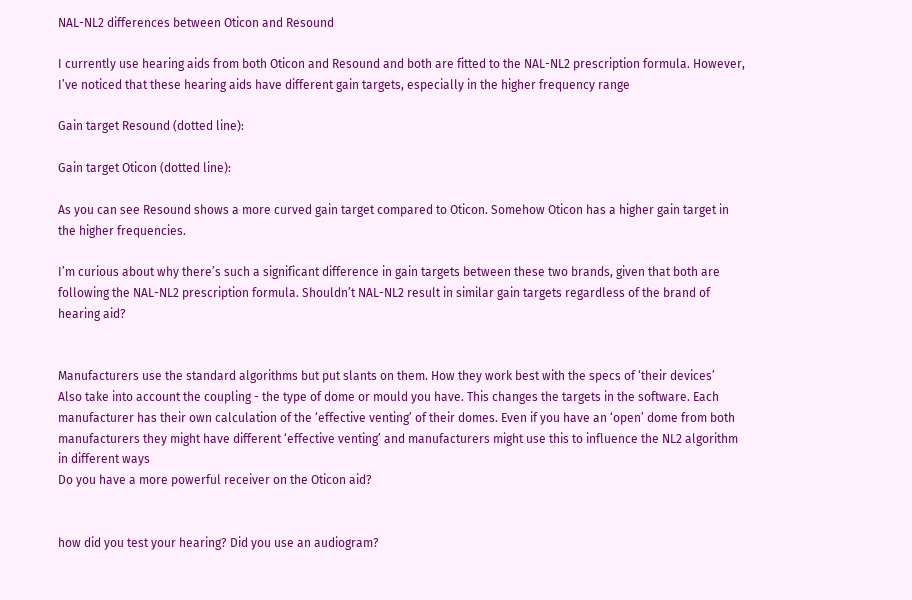NAL-NL2 differences between Oticon and Resound

I currently use hearing aids from both Oticon and Resound and both are fitted to the NAL-NL2 prescription formula. However, I’ve noticed that these hearing aids have different gain targets, especially in the higher frequency range

Gain target Resound (dotted line):

Gain target Oticon (dotted line):

As you can see Resound shows a more curved gain target compared to Oticon. Somehow Oticon has a higher gain target in the higher frequencies.

I’m curious about why there’s such a significant difference in gain targets between these two brands, given that both are following the NAL-NL2 prescription formula. Shouldn’t NAL-NL2 result in similar gain targets regardless of the brand of hearing aid?


Manufacturers use the standard algorithms but put slants on them. How they work best with the specs of ‘their devices’
Also take into account the coupling - the type of dome or mould you have. This changes the targets in the software. Each manufacturer has their own calculation of the ‘effective venting’ of their domes. Even if you have an ‘open’ dome from both manufacturers they might have different ‘effective venting’ and manufacturers might use this to influence the NL2 algorithm in different ways
Do you have a more powerful receiver on the Oticon aid?


how did you test your hearing? Did you use an audiogram?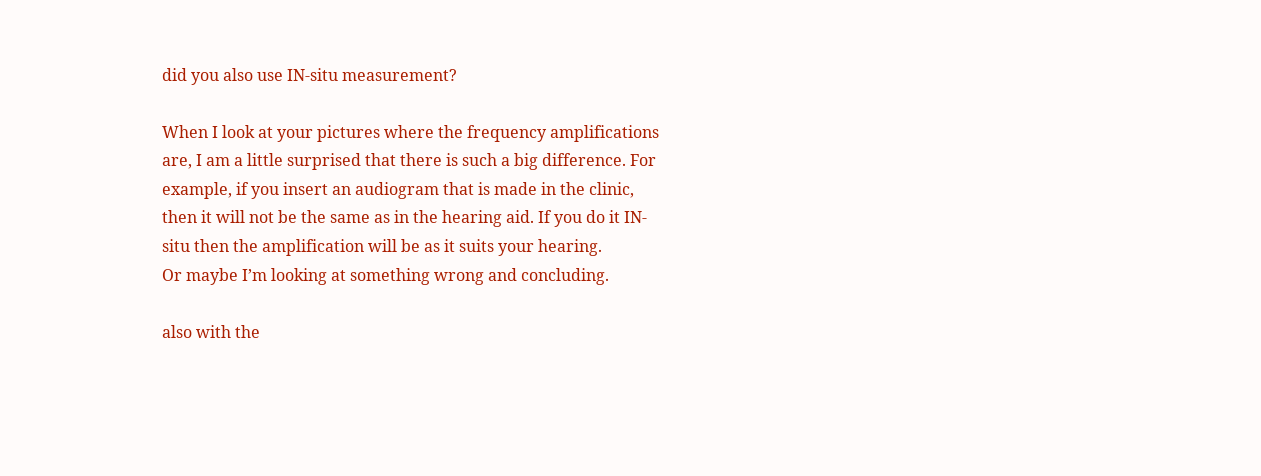did you also use IN-situ measurement?

When I look at your pictures where the frequency amplifications are, I am a little surprised that there is such a big difference. For example, if you insert an audiogram that is made in the clinic, then it will not be the same as in the hearing aid. If you do it IN-situ then the amplification will be as it suits your hearing.
Or maybe I’m looking at something wrong and concluding.

also with the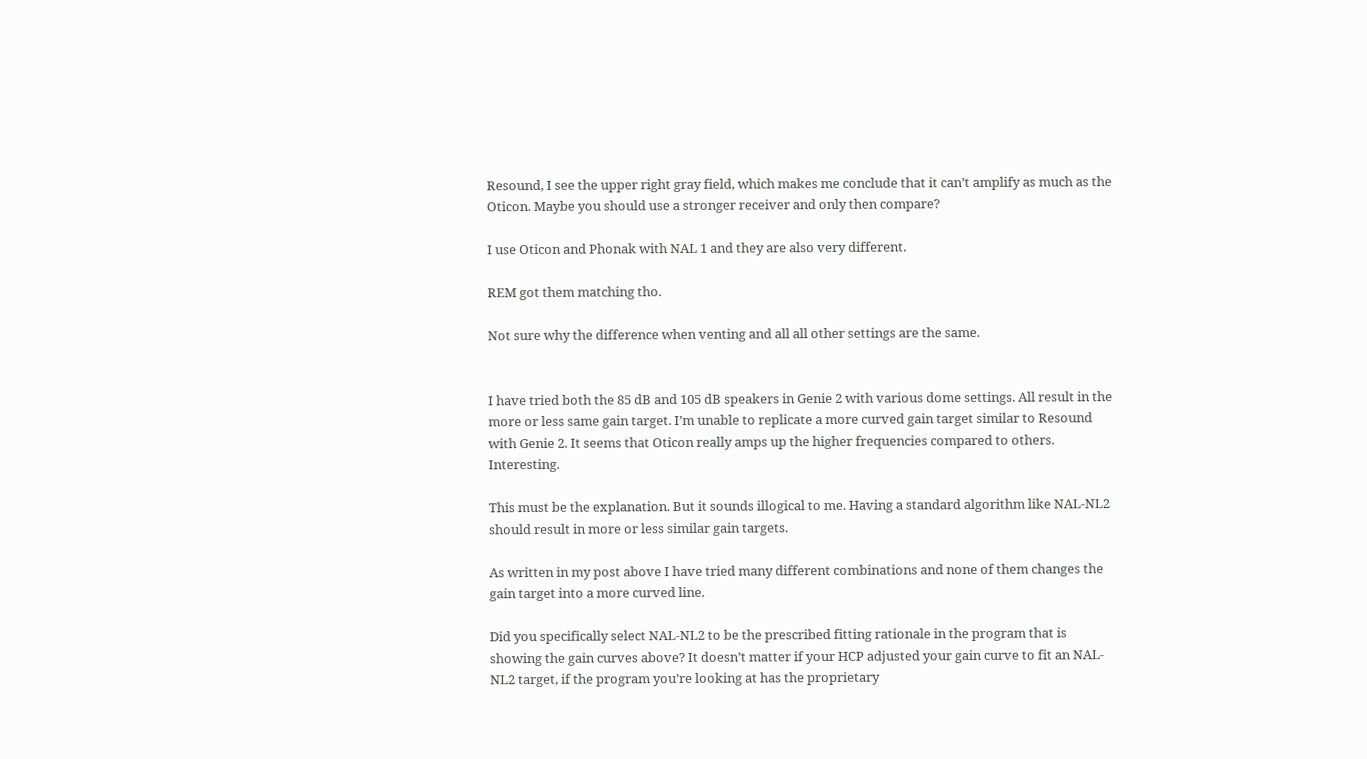Resound, I see the upper right gray field, which makes me conclude that it can’t amplify as much as the Oticon. Maybe you should use a stronger receiver and only then compare?

I use Oticon and Phonak with NAL 1 and they are also very different.

REM got them matching tho.

Not sure why the difference when venting and all all other settings are the same.


I have tried both the 85 dB and 105 dB speakers in Genie 2 with various dome settings. All result in the more or less same gain target. I’m unable to replicate a more curved gain target similar to Resound with Genie 2. It seems that Oticon really amps up the higher frequencies compared to others. Interesting.

This must be the explanation. But it sounds illogical to me. Having a standard algorithm like NAL-NL2 should result in more or less similar gain targets.

As written in my post above I have tried many different combinations and none of them changes the gain target into a more curved line.

Did you specifically select NAL-NL2 to be the prescribed fitting rationale in the program that is showing the gain curves above? It doesn’t matter if your HCP adjusted your gain curve to fit an NAL-NL2 target, if the program you’re looking at has the proprietary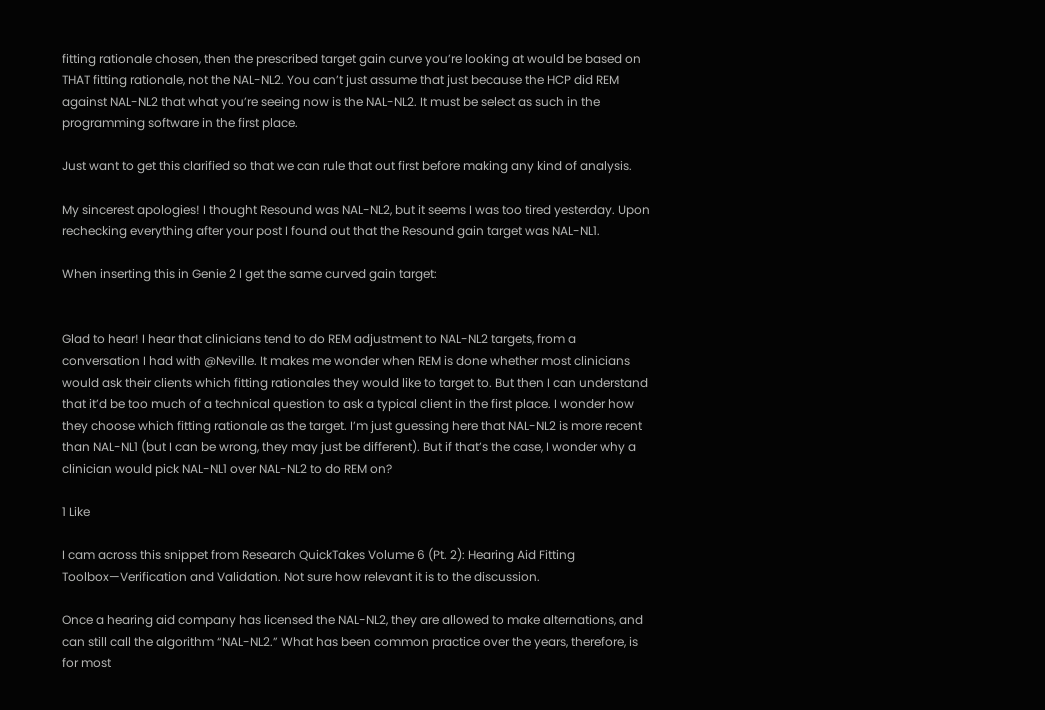fitting rationale chosen, then the prescribed target gain curve you’re looking at would be based on THAT fitting rationale, not the NAL-NL2. You can’t just assume that just because the HCP did REM against NAL-NL2 that what you’re seeing now is the NAL-NL2. It must be select as such in the programming software in the first place.

Just want to get this clarified so that we can rule that out first before making any kind of analysis.

My sincerest apologies! I thought Resound was NAL-NL2, but it seems I was too tired yesterday. Upon rechecking everything after your post I found out that the Resound gain target was NAL-NL1.

When inserting this in Genie 2 I get the same curved gain target:


Glad to hear! I hear that clinicians tend to do REM adjustment to NAL-NL2 targets, from a conversation I had with @Neville. It makes me wonder when REM is done whether most clinicians would ask their clients which fitting rationales they would like to target to. But then I can understand that it’d be too much of a technical question to ask a typical client in the first place. I wonder how they choose which fitting rationale as the target. I’m just guessing here that NAL-NL2 is more recent than NAL-NL1 (but I can be wrong, they may just be different). But if that’s the case, I wonder why a clinician would pick NAL-NL1 over NAL-NL2 to do REM on?

1 Like

I cam across this snippet from Research QuickTakes Volume 6 (Pt. 2): Hearing Aid Fitting Toolbox—Verification and Validation. Not sure how relevant it is to the discussion.

Once a hearing aid company has licensed the NAL-NL2, they are allowed to make alternations, and can still call the algorithm “NAL-NL2.” What has been common practice over the years, therefore, is for most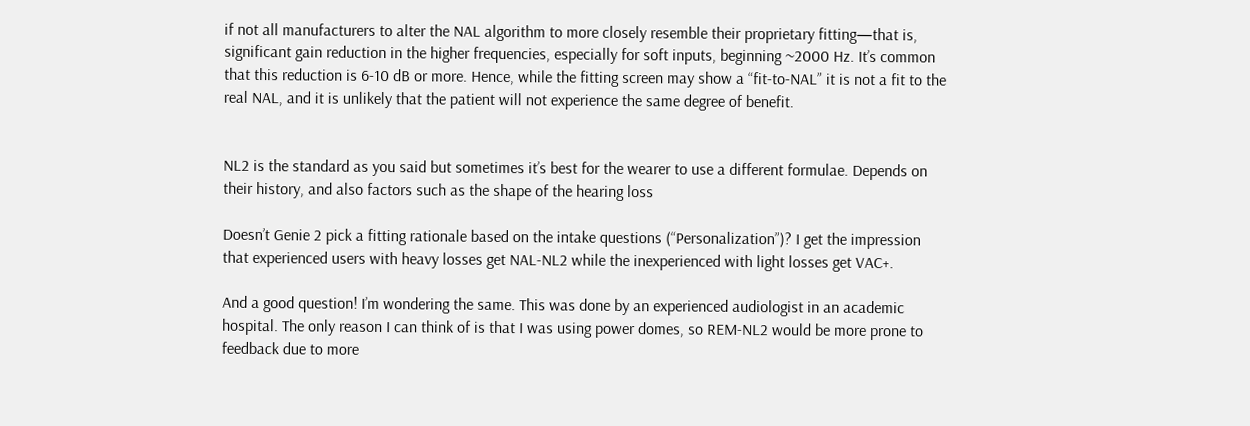if not all manufacturers to alter the NAL algorithm to more closely resemble their proprietary fitting—that is, significant gain reduction in the higher frequencies, especially for soft inputs, beginning ~2000 Hz. It’s common that this reduction is 6-10 dB or more. Hence, while the fitting screen may show a “fit-to-NAL” it is not a fit to the real NAL, and it is unlikely that the patient will not experience the same degree of benefit.


NL2 is the standard as you said but sometimes it’s best for the wearer to use a different formulae. Depends on their history, and also factors such as the shape of the hearing loss

Doesn’t Genie 2 pick a fitting rationale based on the intake questions (“Personalization”)? I get the impression that experienced users with heavy losses get NAL-NL2 while the inexperienced with light losses get VAC+.

And a good question! I’m wondering the same. This was done by an experienced audiologist in an academic hospital. The only reason I can think of is that I was using power domes, so REM-NL2 would be more prone to feedback due to more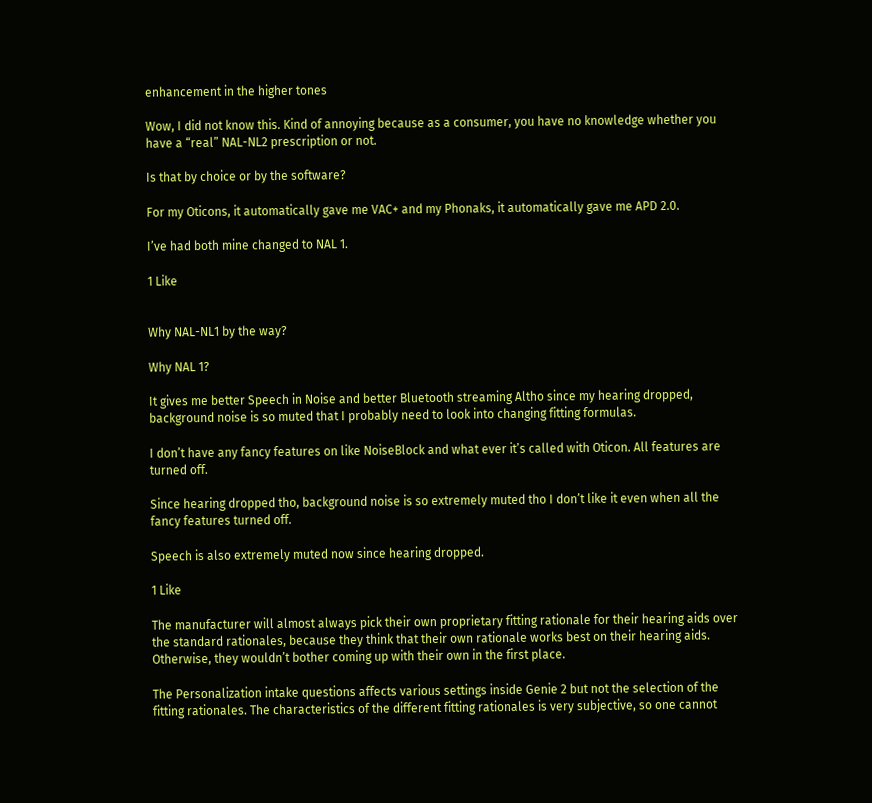enhancement in the higher tones

Wow, I did not know this. Kind of annoying because as a consumer, you have no knowledge whether you have a “real” NAL-NL2 prescription or not.

Is that by choice or by the software?

For my Oticons, it automatically gave me VAC+ and my Phonaks, it automatically gave me APD 2.0.

I’ve had both mine changed to NAL 1.

1 Like


Why NAL-NL1 by the way?

Why NAL 1?

It gives me better Speech in Noise and better Bluetooth streaming Altho since my hearing dropped, background noise is so muted that I probably need to look into changing fitting formulas.

I don’t have any fancy features on like NoiseBlock and what ever it’s called with Oticon. All features are turned off.

Since hearing dropped tho, background noise is so extremely muted tho I don’t like it even when all the fancy features turned off.

Speech is also extremely muted now since hearing dropped.

1 Like

The manufacturer will almost always pick their own proprietary fitting rationale for their hearing aids over the standard rationales, because they think that their own rationale works best on their hearing aids. Otherwise, they wouldn’t bother coming up with their own in the first place.

The Personalization intake questions affects various settings inside Genie 2 but not the selection of the fitting rationales. The characteristics of the different fitting rationales is very subjective, so one cannot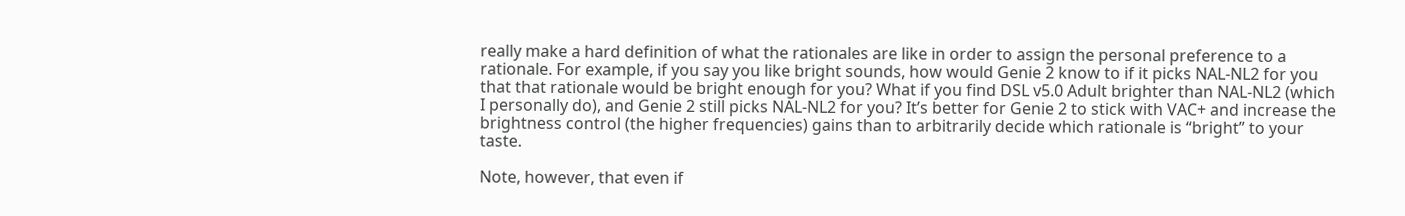really make a hard definition of what the rationales are like in order to assign the personal preference to a rationale. For example, if you say you like bright sounds, how would Genie 2 know to if it picks NAL-NL2 for you that that rationale would be bright enough for you? What if you find DSL v5.0 Adult brighter than NAL-NL2 (which I personally do), and Genie 2 still picks NAL-NL2 for you? It’s better for Genie 2 to stick with VAC+ and increase the brightness control (the higher frequencies) gains than to arbitrarily decide which rationale is “bright” to your taste.

Note, however, that even if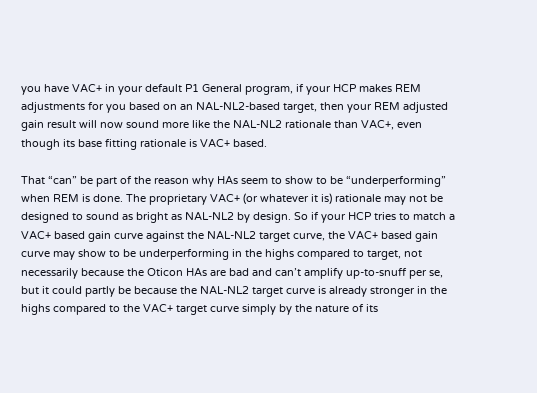you have VAC+ in your default P1 General program, if your HCP makes REM adjustments for you based on an NAL-NL2-based target, then your REM adjusted gain result will now sound more like the NAL-NL2 rationale than VAC+, even though its base fitting rationale is VAC+ based.

That “can” be part of the reason why HAs seem to show to be “underperforming” when REM is done. The proprietary VAC+ (or whatever it is) rationale may not be designed to sound as bright as NAL-NL2 by design. So if your HCP tries to match a VAC+ based gain curve against the NAL-NL2 target curve, the VAC+ based gain curve may show to be underperforming in the highs compared to target, not necessarily because the Oticon HAs are bad and can’t amplify up-to-snuff per se, but it could partly be because the NAL-NL2 target curve is already stronger in the highs compared to the VAC+ target curve simply by the nature of its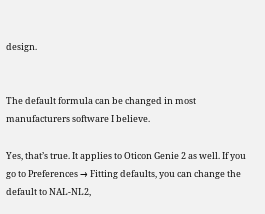design.


The default formula can be changed in most manufacturers software I believe.

Yes, that’s true. It applies to Oticon Genie 2 as well. If you go to Preferences → Fitting defaults, you can change the default to NAL-NL2,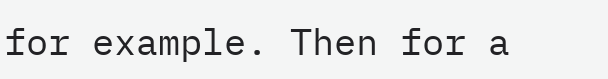for example. Then for a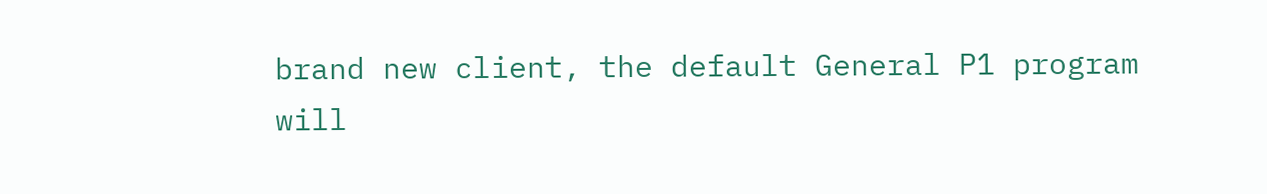brand new client, the default General P1 program will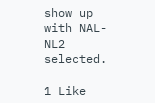show up with NAL-NL2 selected.

1 Like